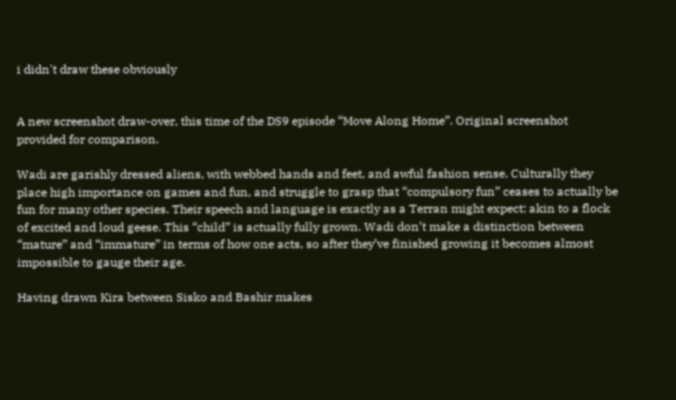i didn't draw these obviously


A new screenshot draw-over, this time of the DS9 episode “Move Along Home”. Original screenshot provided for comparison.

Wadi are garishly dressed aliens, with webbed hands and feet, and awful fashion sense. Culturally they place high importance on games and fun, and struggle to grasp that “compulsory fun” ceases to actually be fun for many other species. Their speech and language is exactly as a Terran might expect: akin to a flock of excited and loud geese. This “child” is actually fully grown. Wadi don’t make a distinction between “mature” and “immature” in terms of how one acts, so after they’ve finished growing it becomes almost impossible to gauge their age.

Having drawn Kira between Sisko and Bashir makes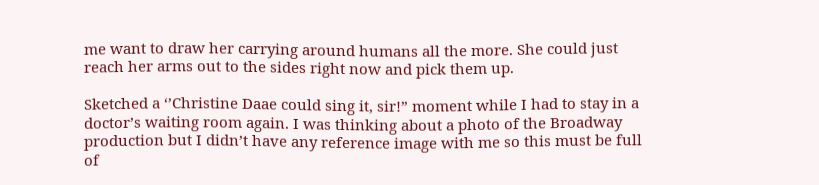me want to draw her carrying around humans all the more. She could just reach her arms out to the sides right now and pick them up.

Sketched a ‘’Christine Daae could sing it, sir!” moment while I had to stay in a doctor’s waiting room again. I was thinking about a photo of the Broadway production but I didn’t have any reference image with me so this must be full of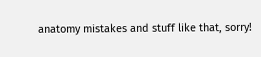anatomy mistakes and stuff like that, sorry!